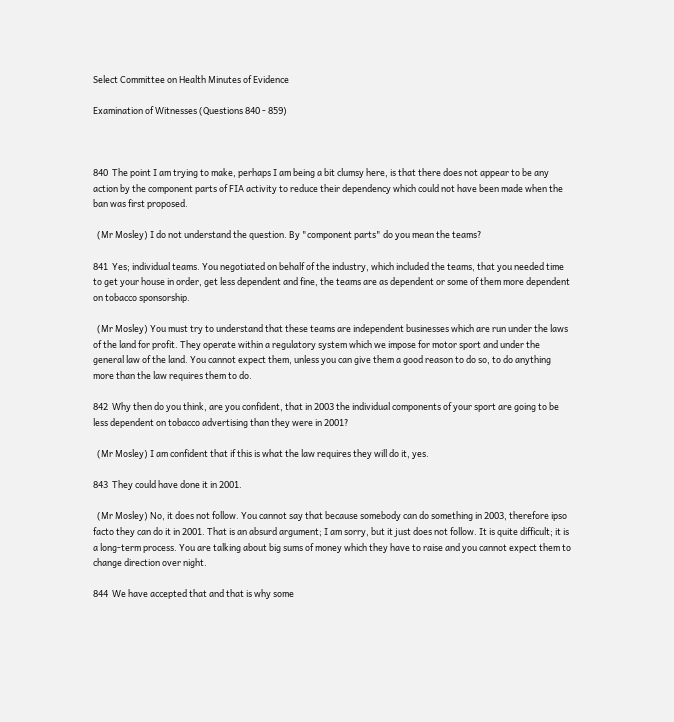Select Committee on Health Minutes of Evidence

Examination of Witnesses (Questions 840 - 859)



840  The point I am trying to make, perhaps I am being a bit clumsy here, is that there does not appear to be any action by the component parts of FIA activity to reduce their dependency which could not have been made when the ban was first proposed.

  (Mr Mosley) I do not understand the question. By "component parts" do you mean the teams?

841  Yes; individual teams. You negotiated on behalf of the industry, which included the teams, that you needed time to get your house in order, get less dependent and fine, the teams are as dependent or some of them more dependent on tobacco sponsorship.

  (Mr Mosley) You must try to understand that these teams are independent businesses which are run under the laws of the land for profit. They operate within a regulatory system which we impose for motor sport and under the general law of the land. You cannot expect them, unless you can give them a good reason to do so, to do anything more than the law requires them to do.

842  Why then do you think, are you confident, that in 2003 the individual components of your sport are going to be less dependent on tobacco advertising than they were in 2001?

  (Mr Mosley) I am confident that if this is what the law requires they will do it, yes.

843  They could have done it in 2001.

  (Mr Mosley) No, it does not follow. You cannot say that because somebody can do something in 2003, therefore ipso facto they can do it in 2001. That is an absurd argument; I am sorry, but it just does not follow. It is quite difficult; it is a long-term process. You are talking about big sums of money which they have to raise and you cannot expect them to change direction over night.

844  We have accepted that and that is why some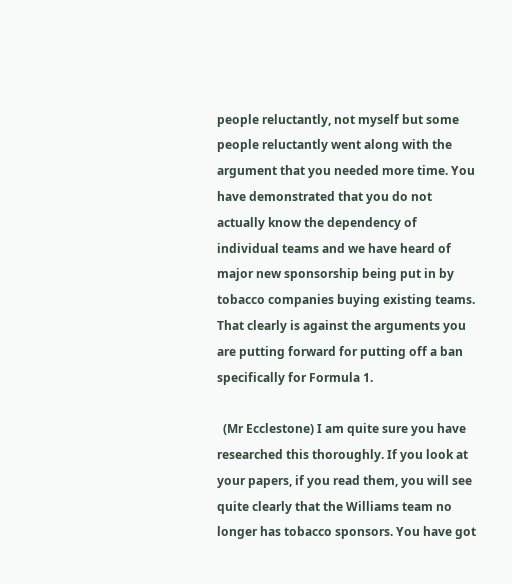people reluctantly, not myself but some people reluctantly went along with the argument that you needed more time. You have demonstrated that you do not actually know the dependency of individual teams and we have heard of major new sponsorship being put in by tobacco companies buying existing teams. That clearly is against the arguments you are putting forward for putting off a ban specifically for Formula 1.

  (Mr Ecclestone) I am quite sure you have researched this thoroughly. If you look at your papers, if you read them, you will see quite clearly that the Williams team no longer has tobacco sponsors. You have got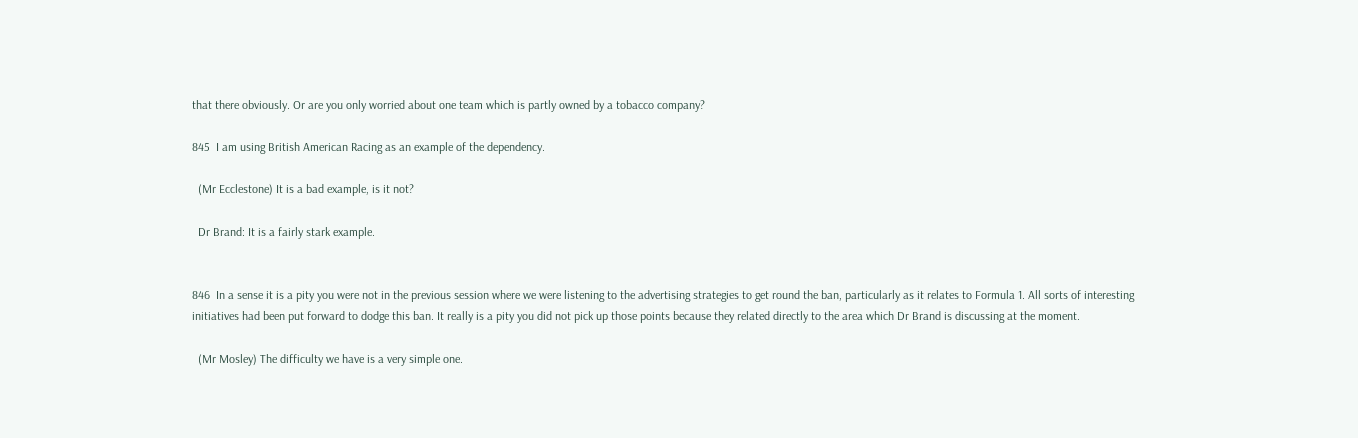that there obviously. Or are you only worried about one team which is partly owned by a tobacco company?

845  I am using British American Racing as an example of the dependency.

  (Mr Ecclestone) It is a bad example, is it not?

  Dr Brand: It is a fairly stark example.


846  In a sense it is a pity you were not in the previous session where we were listening to the advertising strategies to get round the ban, particularly as it relates to Formula 1. All sorts of interesting initiatives had been put forward to dodge this ban. It really is a pity you did not pick up those points because they related directly to the area which Dr Brand is discussing at the moment.

  (Mr Mosley) The difficulty we have is a very simple one.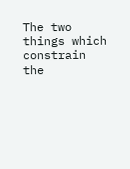The two things which constrain the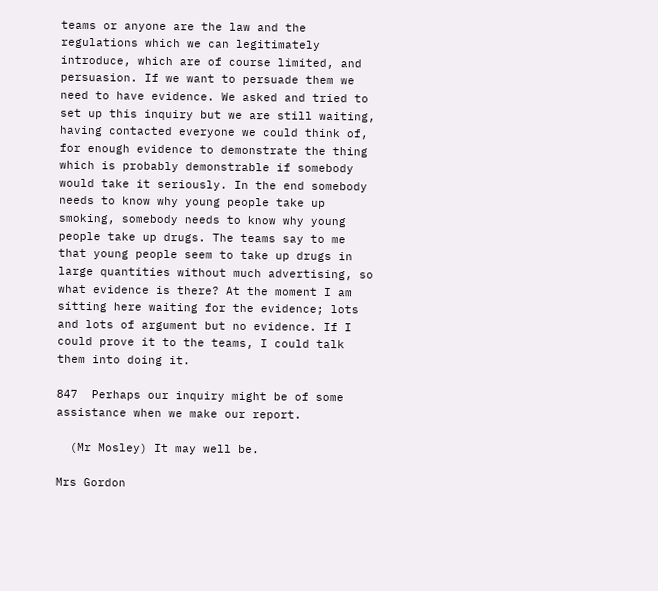teams or anyone are the law and the regulations which we can legitimately introduce, which are of course limited, and persuasion. If we want to persuade them we need to have evidence. We asked and tried to set up this inquiry but we are still waiting, having contacted everyone we could think of, for enough evidence to demonstrate the thing which is probably demonstrable if somebody would take it seriously. In the end somebody needs to know why young people take up smoking, somebody needs to know why young people take up drugs. The teams say to me that young people seem to take up drugs in large quantities without much advertising, so what evidence is there? At the moment I am sitting here waiting for the evidence; lots and lots of argument but no evidence. If I could prove it to the teams, I could talk them into doing it.

847  Perhaps our inquiry might be of some assistance when we make our report.

  (Mr Mosley) It may well be.

Mrs Gordon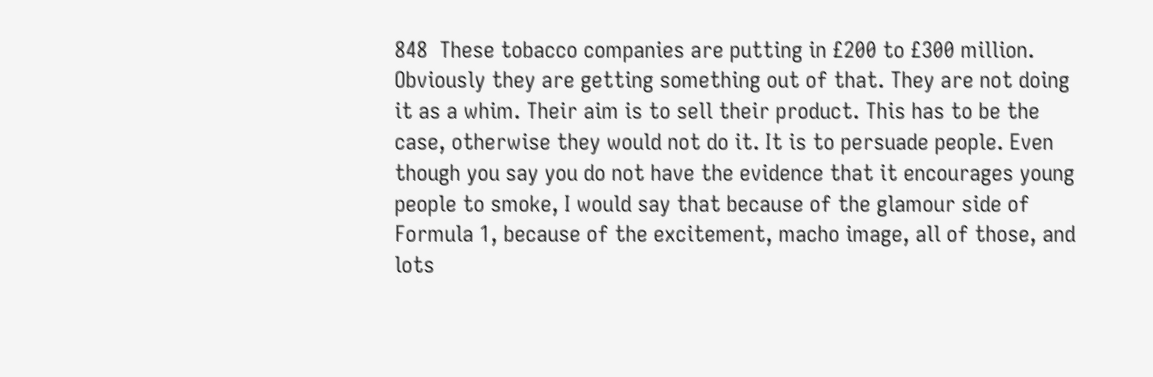848  These tobacco companies are putting in £200 to £300 million. Obviously they are getting something out of that. They are not doing it as a whim. Their aim is to sell their product. This has to be the case, otherwise they would not do it. It is to persuade people. Even though you say you do not have the evidence that it encourages young people to smoke, I would say that because of the glamour side of Formula 1, because of the excitement, macho image, all of those, and lots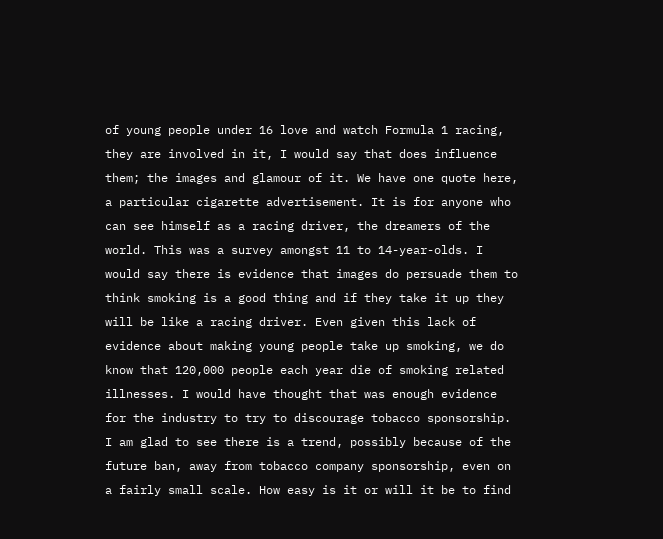of young people under 16 love and watch Formula 1 racing, they are involved in it, I would say that does influence them; the images and glamour of it. We have one quote here, a particular cigarette advertisement. It is for anyone who can see himself as a racing driver, the dreamers of the world. This was a survey amongst 11 to 14-year-olds. I would say there is evidence that images do persuade them to think smoking is a good thing and if they take it up they will be like a racing driver. Even given this lack of evidence about making young people take up smoking, we do know that 120,000 people each year die of smoking related illnesses. I would have thought that was enough evidence for the industry to try to discourage tobacco sponsorship. I am glad to see there is a trend, possibly because of the future ban, away from tobacco company sponsorship, even on a fairly small scale. How easy is it or will it be to find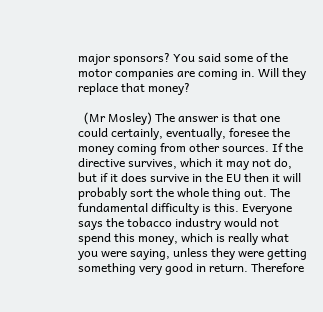major sponsors? You said some of the motor companies are coming in. Will they replace that money?

  (Mr Mosley) The answer is that one could certainly, eventually, foresee the money coming from other sources. If the directive survives, which it may not do, but if it does survive in the EU then it will probably sort the whole thing out. The fundamental difficulty is this. Everyone says the tobacco industry would not spend this money, which is really what you were saying, unless they were getting something very good in return. Therefore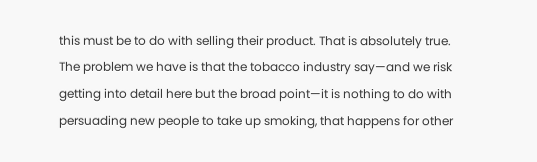this must be to do with selling their product. That is absolutely true. The problem we have is that the tobacco industry say—and we risk getting into detail here but the broad point—it is nothing to do with persuading new people to take up smoking, that happens for other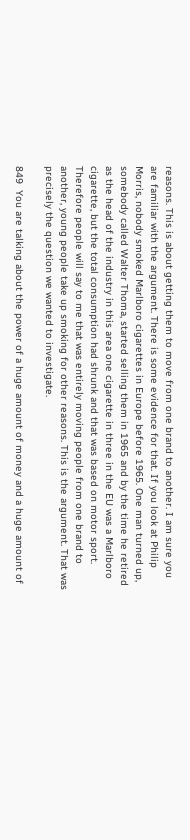reasons. This is about getting them to move from one brand to another. I am sure you are familiar with the argument. There is some evidence for that. If you look at Philip Morris, nobody smoked Marlboro cigarettes in Europe before 1965. One man turned up, somebody called Walter Thoma, started selling them in 1965 and by the time he retired as the head of the industry in this area one cigarette in three in the EU was a Marlboro cigarette, but the total consumption had shrunk and that was based on motor sport. Therefore people will say to me that was entirely moving people from one brand to another, young people take up smoking for other reasons. This is the argument. That was precisely the question we wanted to investigate.

849  You are talking about the power of a huge amount of money and a huge amount of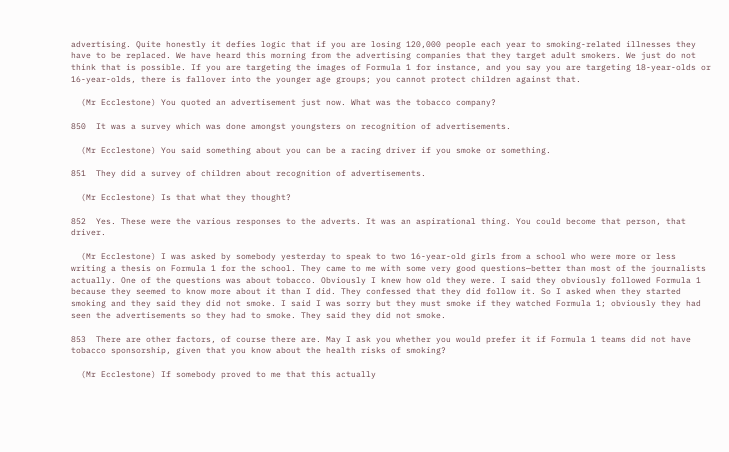advertising. Quite honestly it defies logic that if you are losing 120,000 people each year to smoking-related illnesses they have to be replaced. We have heard this morning from the advertising companies that they target adult smokers. We just do not think that is possible. If you are targeting the images of Formula 1 for instance, and you say you are targeting 18-year-olds or 16-year-olds, there is fallover into the younger age groups; you cannot protect children against that.

  (Mr Ecclestone) You quoted an advertisement just now. What was the tobacco company?

850  It was a survey which was done amongst youngsters on recognition of advertisements.

  (Mr Ecclestone) You said something about you can be a racing driver if you smoke or something.

851  They did a survey of children about recognition of advertisements.

  (Mr Ecclestone) Is that what they thought?

852  Yes. These were the various responses to the adverts. It was an aspirational thing. You could become that person, that driver.

  (Mr Ecclestone) I was asked by somebody yesterday to speak to two 16-year-old girls from a school who were more or less writing a thesis on Formula 1 for the school. They came to me with some very good questions—better than most of the journalists actually. One of the questions was about tobacco. Obviously I knew how old they were. I said they obviously followed Formula 1 because they seemed to know more about it than I did. They confessed that they did follow it. So I asked when they started smoking and they said they did not smoke. I said I was sorry but they must smoke if they watched Formula 1; obviously they had seen the advertisements so they had to smoke. They said they did not smoke.

853  There are other factors, of course there are. May I ask you whether you would prefer it if Formula 1 teams did not have tobacco sponsorship, given that you know about the health risks of smoking?

  (Mr Ecclestone) If somebody proved to me that this actually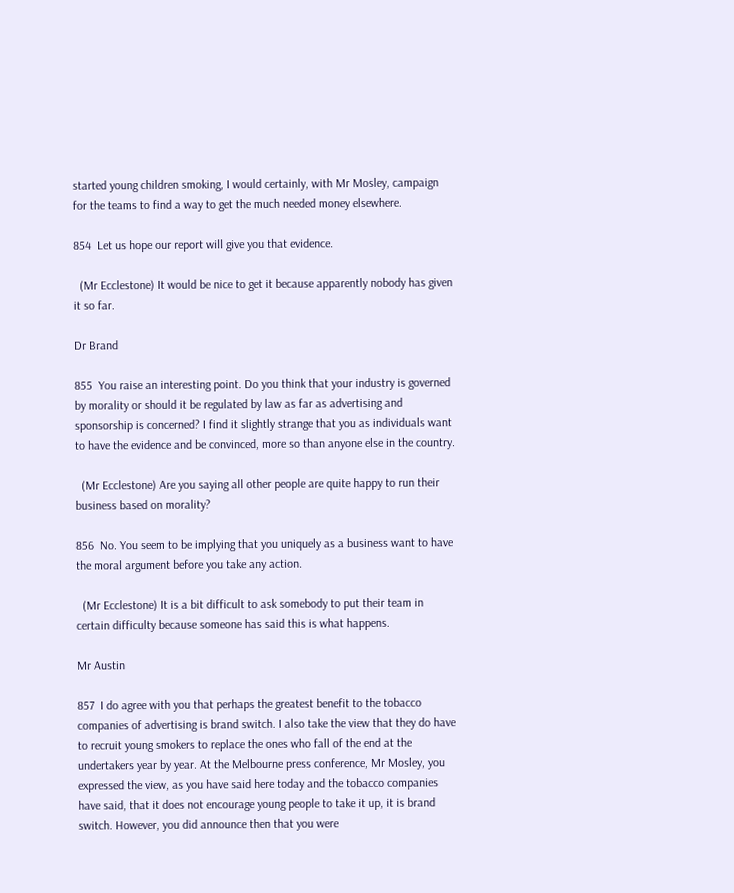started young children smoking, I would certainly, with Mr Mosley, campaign for the teams to find a way to get the much needed money elsewhere.

854  Let us hope our report will give you that evidence.

  (Mr Ecclestone) It would be nice to get it because apparently nobody has given it so far.

Dr Brand

855  You raise an interesting point. Do you think that your industry is governed by morality or should it be regulated by law as far as advertising and sponsorship is concerned? I find it slightly strange that you as individuals want to have the evidence and be convinced, more so than anyone else in the country.

  (Mr Ecclestone) Are you saying all other people are quite happy to run their business based on morality?

856  No. You seem to be implying that you uniquely as a business want to have the moral argument before you take any action.

  (Mr Ecclestone) It is a bit difficult to ask somebody to put their team in certain difficulty because someone has said this is what happens.

Mr Austin

857  I do agree with you that perhaps the greatest benefit to the tobacco companies of advertising is brand switch. I also take the view that they do have to recruit young smokers to replace the ones who fall of the end at the undertakers year by year. At the Melbourne press conference, Mr Mosley, you expressed the view, as you have said here today and the tobacco companies have said, that it does not encourage young people to take it up, it is brand switch. However, you did announce then that you were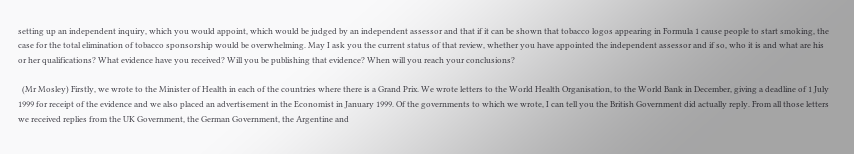setting up an independent inquiry, which you would appoint, which would be judged by an independent assessor and that if it can be shown that tobacco logos appearing in Formula 1 cause people to start smoking, the case for the total elimination of tobacco sponsorship would be overwhelming. May I ask you the current status of that review, whether you have appointed the independent assessor and if so, who it is and what are his or her qualifications? What evidence have you received? Will you be publishing that evidence? When will you reach your conclusions?

  (Mr Mosley) Firstly, we wrote to the Minister of Health in each of the countries where there is a Grand Prix. We wrote letters to the World Health Organisation, to the World Bank in December, giving a deadline of 1 July 1999 for receipt of the evidence and we also placed an advertisement in the Economist in January 1999. Of the governments to which we wrote, I can tell you the British Government did actually reply. From all those letters we received replies from the UK Government, the German Government, the Argentine and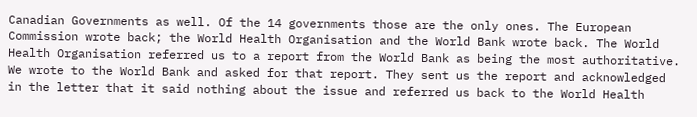Canadian Governments as well. Of the 14 governments those are the only ones. The European Commission wrote back; the World Health Organisation and the World Bank wrote back. The World Health Organisation referred us to a report from the World Bank as being the most authoritative. We wrote to the World Bank and asked for that report. They sent us the report and acknowledged in the letter that it said nothing about the issue and referred us back to the World Health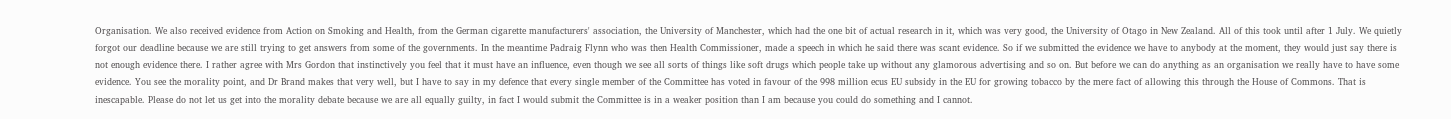Organisation. We also received evidence from Action on Smoking and Health, from the German cigarette manufacturers' association, the University of Manchester, which had the one bit of actual research in it, which was very good, the University of Otago in New Zealand. All of this took until after 1 July. We quietly forgot our deadline because we are still trying to get answers from some of the governments. In the meantime Padraig Flynn who was then Health Commissioner, made a speech in which he said there was scant evidence. So if we submitted the evidence we have to anybody at the moment, they would just say there is not enough evidence there. I rather agree with Mrs Gordon that instinctively you feel that it must have an influence, even though we see all sorts of things like soft drugs which people take up without any glamorous advertising and so on. But before we can do anything as an organisation we really have to have some evidence. You see the morality point, and Dr Brand makes that very well, but I have to say in my defence that every single member of the Committee has voted in favour of the 998 million ecus EU subsidy in the EU for growing tobacco by the mere fact of allowing this through the House of Commons. That is inescapable. Please do not let us get into the morality debate because we are all equally guilty, in fact I would submit the Committee is in a weaker position than I am because you could do something and I cannot.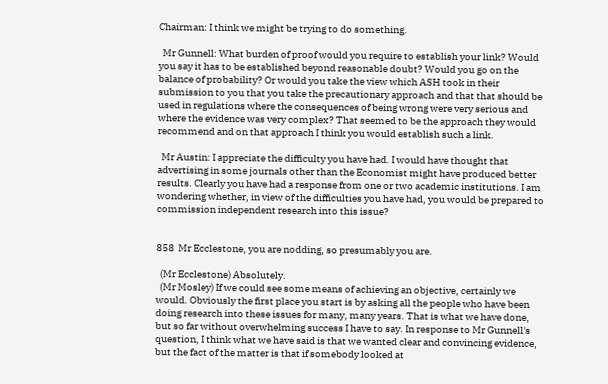Chairman: I think we might be trying to do something.

  Mr Gunnell: What burden of proof would you require to establish your link? Would you say it has to be established beyond reasonable doubt? Would you go on the balance of probability? Or would you take the view which ASH took in their submission to you that you take the precautionary approach and that that should be used in regulations where the consequences of being wrong were very serious and where the evidence was very complex? That seemed to be the approach they would recommend and on that approach I think you would establish such a link.

  Mr Austin: I appreciate the difficulty you have had. I would have thought that advertising in some journals other than the Economist might have produced better results. Clearly you have had a response from one or two academic institutions. I am wondering whether, in view of the difficulties you have had, you would be prepared to commission independent research into this issue?


858  Mr Ecclestone, you are nodding, so presumably you are.

  (Mr Ecclestone) Absolutely.
  (Mr Mosley) If we could see some means of achieving an objective, certainly we would. Obviously the first place you start is by asking all the people who have been doing research into these issues for many, many years. That is what we have done, but so far without overwhelming success I have to say. In response to Mr Gunnell's question, I think what we have said is that we wanted clear and convincing evidence, but the fact of the matter is that if somebody looked at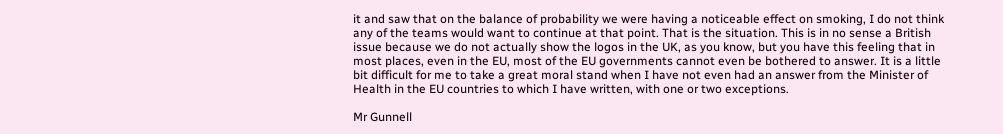it and saw that on the balance of probability we were having a noticeable effect on smoking, I do not think any of the teams would want to continue at that point. That is the situation. This is in no sense a British issue because we do not actually show the logos in the UK, as you know, but you have this feeling that in most places, even in the EU, most of the EU governments cannot even be bothered to answer. It is a little bit difficult for me to take a great moral stand when I have not even had an answer from the Minister of Health in the EU countries to which I have written, with one or two exceptions.

Mr Gunnell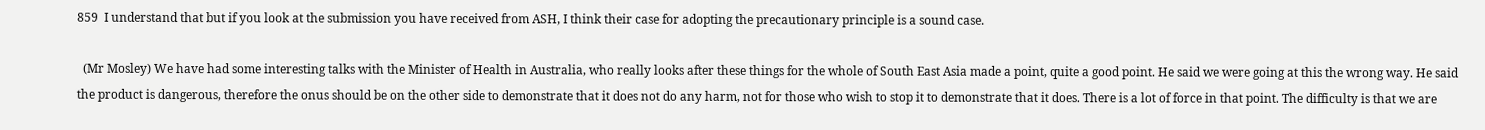859  I understand that but if you look at the submission you have received from ASH, I think their case for adopting the precautionary principle is a sound case.

  (Mr Mosley) We have had some interesting talks with the Minister of Health in Australia, who really looks after these things for the whole of South East Asia made a point, quite a good point. He said we were going at this the wrong way. He said the product is dangerous, therefore the onus should be on the other side to demonstrate that it does not do any harm, not for those who wish to stop it to demonstrate that it does. There is a lot of force in that point. The difficulty is that we are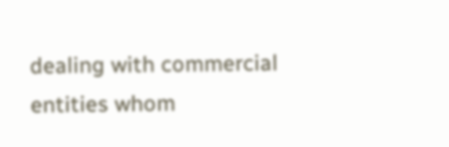dealing with commercial entities whom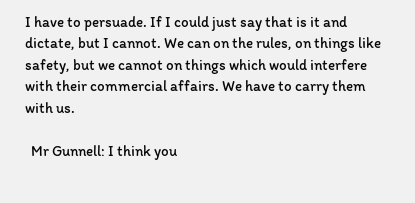I have to persuade. If I could just say that is it and dictate, but I cannot. We can on the rules, on things like safety, but we cannot on things which would interfere with their commercial affairs. We have to carry them with us.

  Mr Gunnell: I think you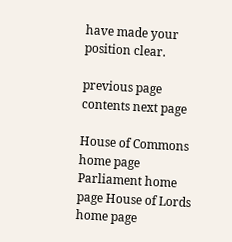have made your position clear.

previous page contents next page

House of Commons home page Parliament home page House of Lords home page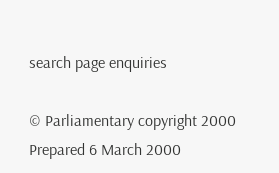search page enquiries

© Parliamentary copyright 2000
Prepared 6 March 2000